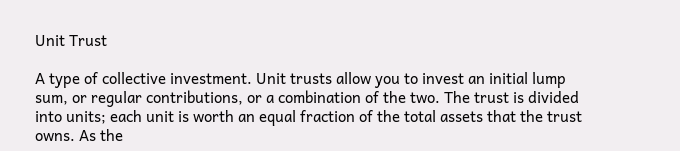Unit Trust

A type of collective investment. Unit trusts allow you to invest an initial lump sum, or regular contributions, or a combination of the two. The trust is divided into units; each unit is worth an equal fraction of the total assets that the trust owns. As the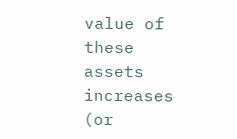value of these assets increases (or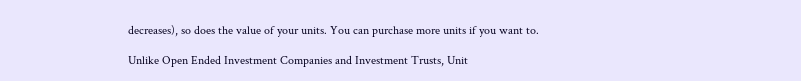decreases), so does the value of your units. You can purchase more units if you want to.

Unlike Open Ended Investment Companies and Investment Trusts, Unit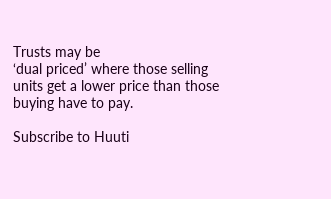Trusts may be
‘dual priced’ where those selling units get a lower price than those buying have to pay.

Subscribe to Huuti